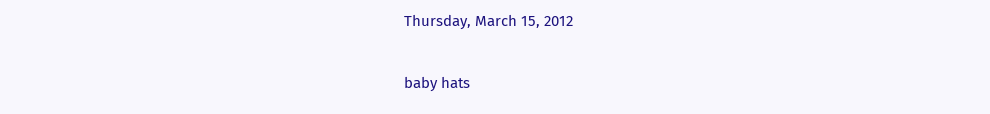Thursday, March 15, 2012

baby hats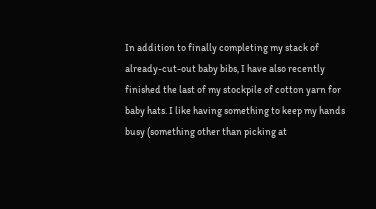In addition to finally completing my stack of  already-cut-out baby bibs, I have also recently finished the last of my stockpile of cotton yarn for baby hats. I like having something to keep my hands busy (something other than picking at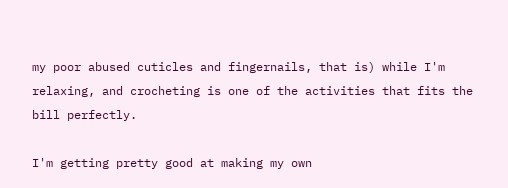my poor abused cuticles and fingernails, that is) while I'm relaxing, and crocheting is one of the activities that fits the bill perfectly.

I'm getting pretty good at making my own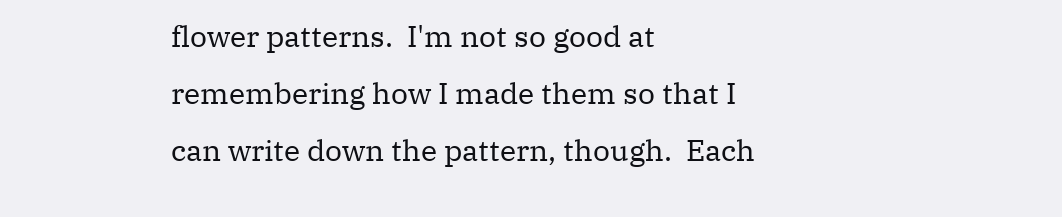flower patterns.  I'm not so good at remembering how I made them so that I can write down the pattern, though.  Each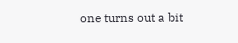one turns out a bit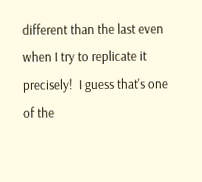different than the last even when I try to replicate it precisely!  I guess that's one of the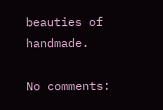beauties of handmade.

No comments: